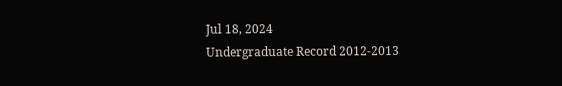Jul 18, 2024
Undergraduate Record 2012-2013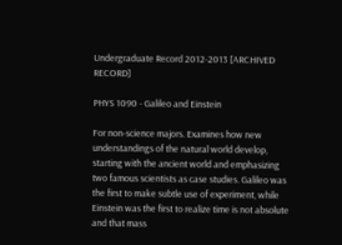Undergraduate Record 2012-2013 [ARCHIVED RECORD]

PHYS 1090 - Galileo and Einstein

For non-science majors. Examines how new understandings of the natural world develop, starting with the ancient world and emphasizing two famous scientists as case studies. Galileo was the first to make subtle use of experiment, while Einstein was the first to realize time is not absolute and that mass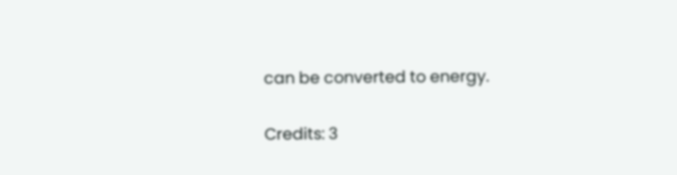can be converted to energy.

Credits: 3